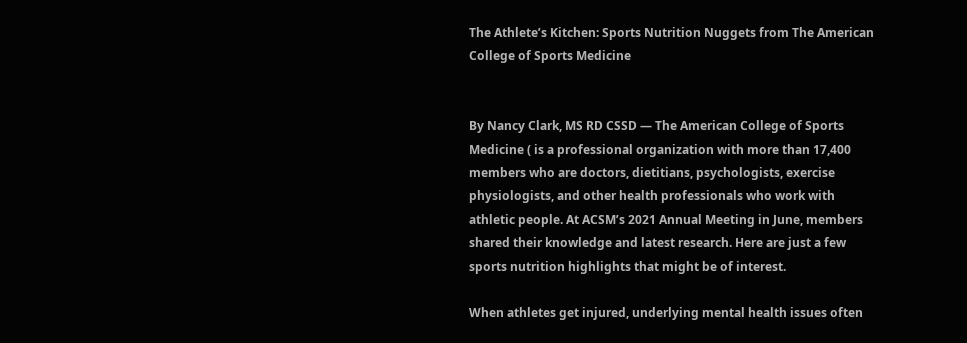The Athlete’s Kitchen: Sports Nutrition Nuggets from The American College of Sports Medicine


By Nancy Clark, MS RD CSSD — The American College of Sports Medicine ( is a professional organization with more than 17,400 members who are doctors, dietitians, psychologists, exercise physiologists, and other health professionals who work with athletic people. At ACSM’s 2021 Annual Meeting in June, members shared their knowledge and latest research. Here are just a few sports nutrition highlights that might be of interest.

When athletes get injured, underlying mental health issues often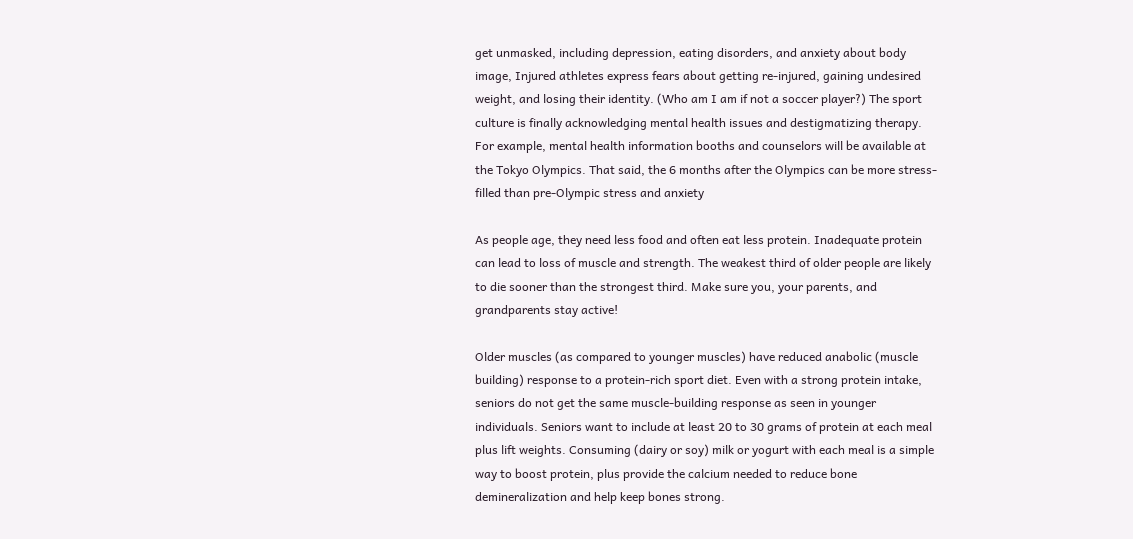get unmasked, including depression, eating disorders, and anxiety about body image, Injured athletes express fears about getting re-injured, gaining undesired weight, and losing their identity. (Who am I am if not a soccer player?) The sport culture is finally acknowledging mental health issues and destigmatizing therapy. For example, mental health information booths and counselors will be available at the Tokyo Olympics. That said, the 6 months after the Olympics can be more stress-filled than pre-Olympic stress and anxiety

As people age, they need less food and often eat less protein. Inadequate protein can lead to loss of muscle and strength. The weakest third of older people are likely to die sooner than the strongest third. Make sure you, your parents, and grandparents stay active!

Older muscles (as compared to younger muscles) have reduced anabolic (muscle building) response to a protein-rich sport diet. Even with a strong protein intake, seniors do not get the same muscle-building response as seen in younger individuals. Seniors want to include at least 20 to 30 grams of protein at each meal plus lift weights. Consuming (dairy or soy) milk or yogurt with each meal is a simple way to boost protein, plus provide the calcium needed to reduce bone demineralization and help keep bones strong.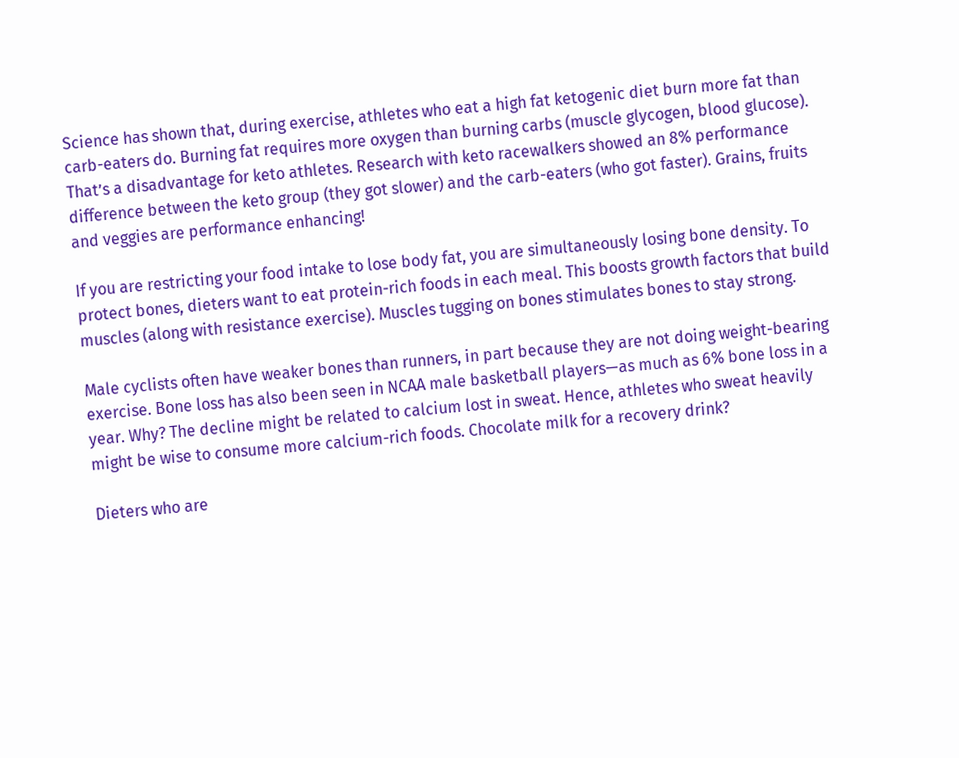Science has shown that, during exercise, athletes who eat a high fat ketogenic diet burn more fat than carb-eaters do. Burning fat requires more oxygen than burning carbs (muscle glycogen, blood glucose). That’s a disadvantage for keto athletes. Research with keto racewalkers showed an 8% performance difference between the keto group (they got slower) and the carb-eaters (who got faster). Grains, fruits and veggies are performance enhancing!

If you are restricting your food intake to lose body fat, you are simultaneously losing bone density. To protect bones, dieters want to eat protein-rich foods in each meal. This boosts growth factors that build muscles (along with resistance exercise). Muscles tugging on bones stimulates bones to stay strong.

Male cyclists often have weaker bones than runners, in part because they are not doing weight-bearing exercise. Bone loss has also been seen in NCAA male basketball players—as much as 6% bone loss in a year. Why? The decline might be related to calcium lost in sweat. Hence, athletes who sweat heavily might be wise to consume more calcium-rich foods. Chocolate milk for a recovery drink?

Dieters who are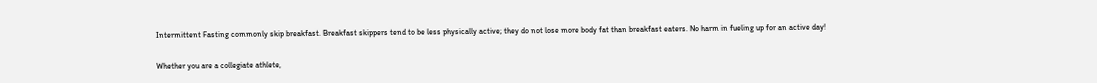Intermittent Fasting commonly skip breakfast. Breakfast skippers tend to be less physically active; they do not lose more body fat than breakfast eaters. No harm in fueling up for an active day!

Whether you are a collegiate athlete,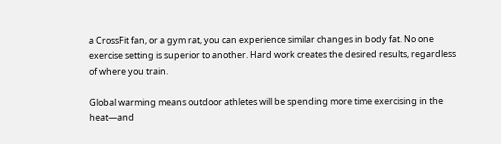a CrossFit fan, or a gym rat, you can experience similar changes in body fat. No one exercise setting is superior to another. Hard work creates the desired results, regardless of where you train.

Global warming means outdoor athletes will be spending more time exercising in the heat—and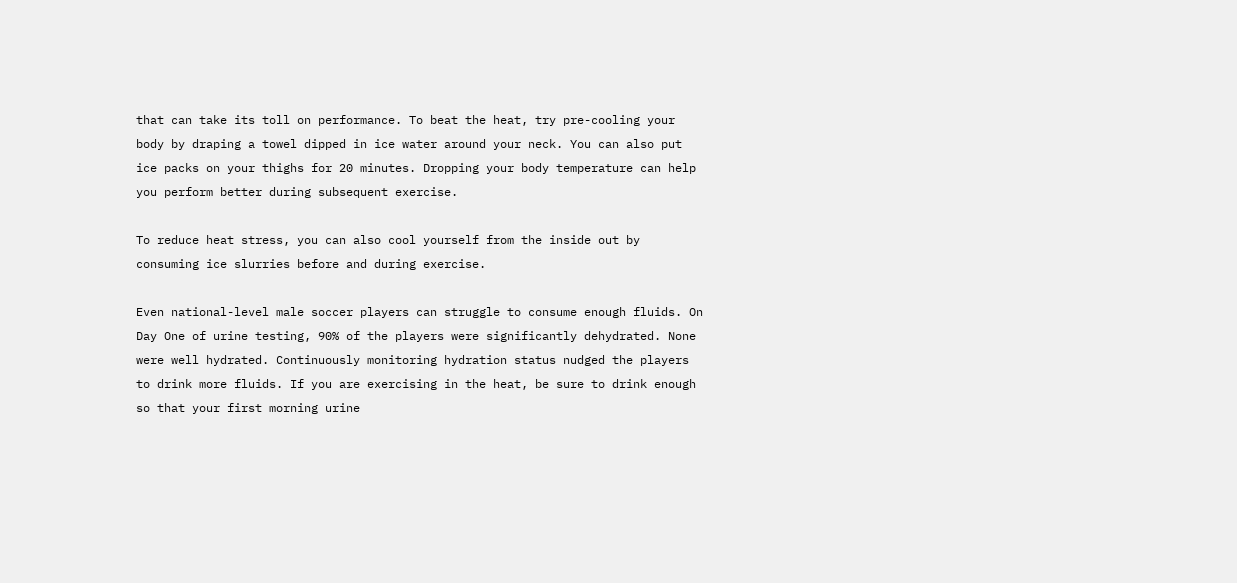that can take its toll on performance. To beat the heat, try pre-cooling your body by draping a towel dipped in ice water around your neck. You can also put ice packs on your thighs for 20 minutes. Dropping your body temperature can help you perform better during subsequent exercise.

To reduce heat stress, you can also cool yourself from the inside out by consuming ice slurries before and during exercise.

Even national-level male soccer players can struggle to consume enough fluids. On Day One of urine testing, 90% of the players were significantly dehydrated. None were well hydrated. Continuously monitoring hydration status nudged the players to drink more fluids. If you are exercising in the heat, be sure to drink enough so that your first morning urine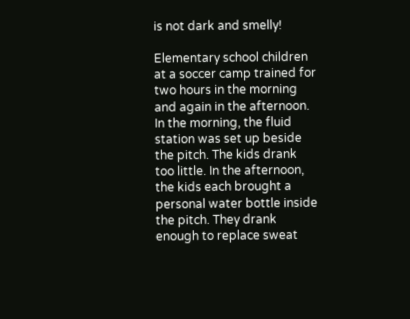is not dark and smelly!

Elementary school children at a soccer camp trained for two hours in the morning and again in the afternoon. In the morning, the fluid station was set up beside the pitch. The kids drank too little. In the afternoon, the kids each brought a personal water bottle inside the pitch. They drank enough to replace sweat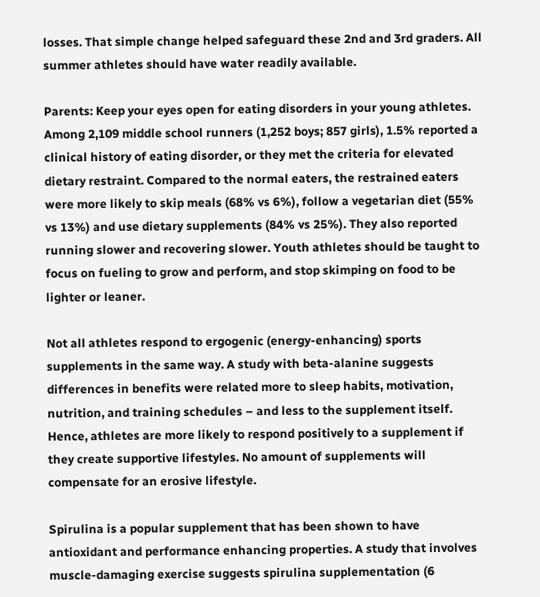losses. That simple change helped safeguard these 2nd and 3rd graders. All summer athletes should have water readily available.

Parents: Keep your eyes open for eating disorders in your young athletes. Among 2,109 middle school runners (1,252 boys; 857 girls), 1.5% reported a clinical history of eating disorder, or they met the criteria for elevated dietary restraint. Compared to the normal eaters, the restrained eaters were more likely to skip meals (68% vs 6%), follow a vegetarian diet (55% vs 13%) and use dietary supplements (84% vs 25%). They also reported running slower and recovering slower. Youth athletes should be taught to focus on fueling to grow and perform, and stop skimping on food to be lighter or leaner.

Not all athletes respond to ergogenic (energy-enhancing) sports supplements in the same way. A study with beta-alanine suggests differences in benefits were related more to sleep habits, motivation, nutrition, and training schedules – and less to the supplement itself. Hence, athletes are more likely to respond positively to a supplement if they create supportive lifestyles. No amount of supplements will compensate for an erosive lifestyle.

Spirulina is a popular supplement that has been shown to have antioxidant and performance enhancing properties. A study that involves muscle-damaging exercise suggests spirulina supplementation (6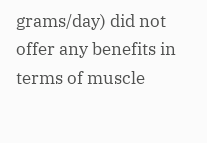grams/day) did not offer any benefits in terms of muscle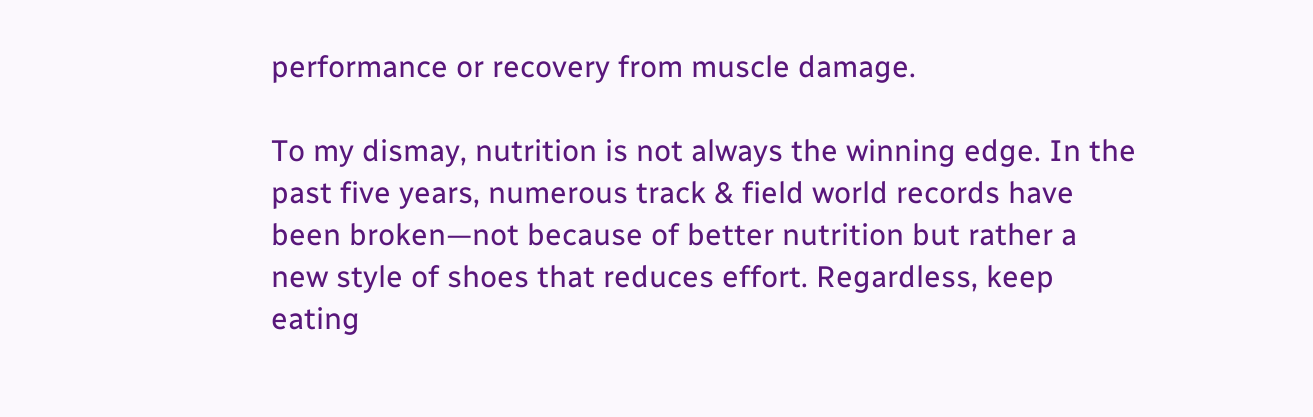performance or recovery from muscle damage.

To my dismay, nutrition is not always the winning edge. In the past five years, numerous track & field world records have been broken—not because of better nutrition but rather a new style of shoes that reduces effort. Regardless, keep eating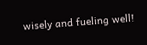wisely and fueling well!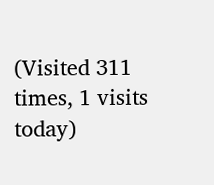(Visited 311 times, 1 visits today)